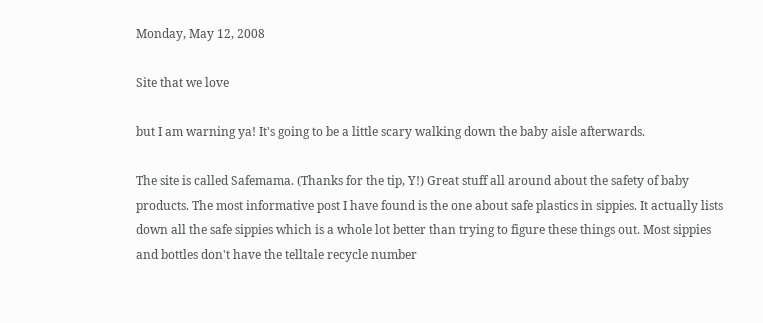Monday, May 12, 2008

Site that we love

but I am warning ya! It's going to be a little scary walking down the baby aisle afterwards.

The site is called Safemama. (Thanks for the tip, Y!) Great stuff all around about the safety of baby products. The most informative post I have found is the one about safe plastics in sippies. It actually lists down all the safe sippies which is a whole lot better than trying to figure these things out. Most sippies and bottles don't have the telltale recycle number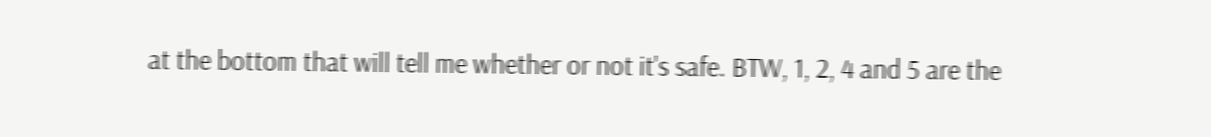at the bottom that will tell me whether or not it's safe. BTW, 1, 2, 4 and 5 are the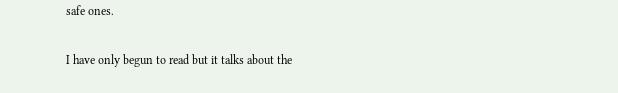safe ones.

I have only begun to read but it talks about the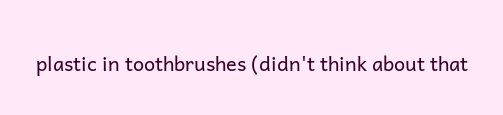plastic in toothbrushes (didn't think about that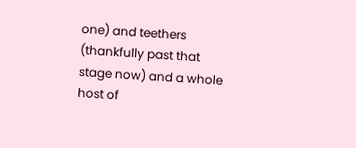one) and teethers (thankfully past that stage now) and a whole host of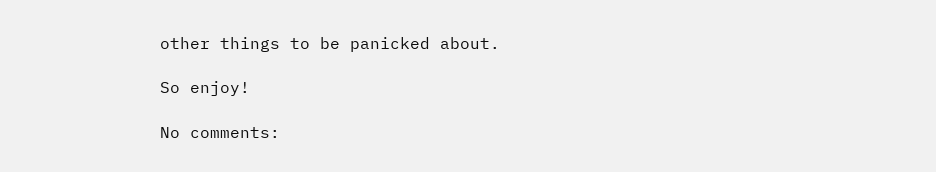other things to be panicked about.

So enjoy!

No comments: